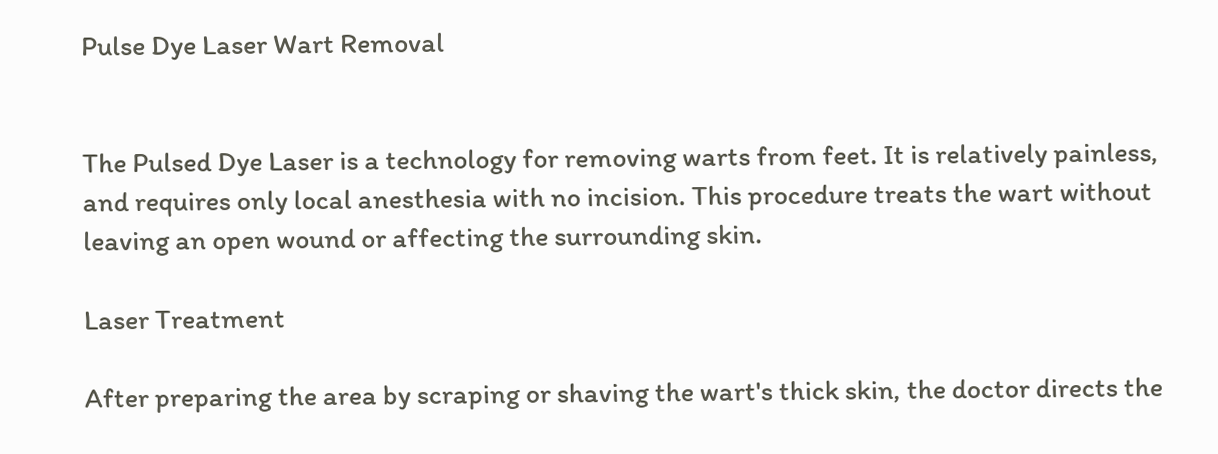Pulse Dye Laser Wart Removal


The Pulsed Dye Laser is a technology for removing warts from feet. It is relatively painless, and requires only local anesthesia with no incision. This procedure treats the wart without leaving an open wound or affecting the surrounding skin.

Laser Treatment

After preparing the area by scraping or shaving the wart's thick skin, the doctor directs the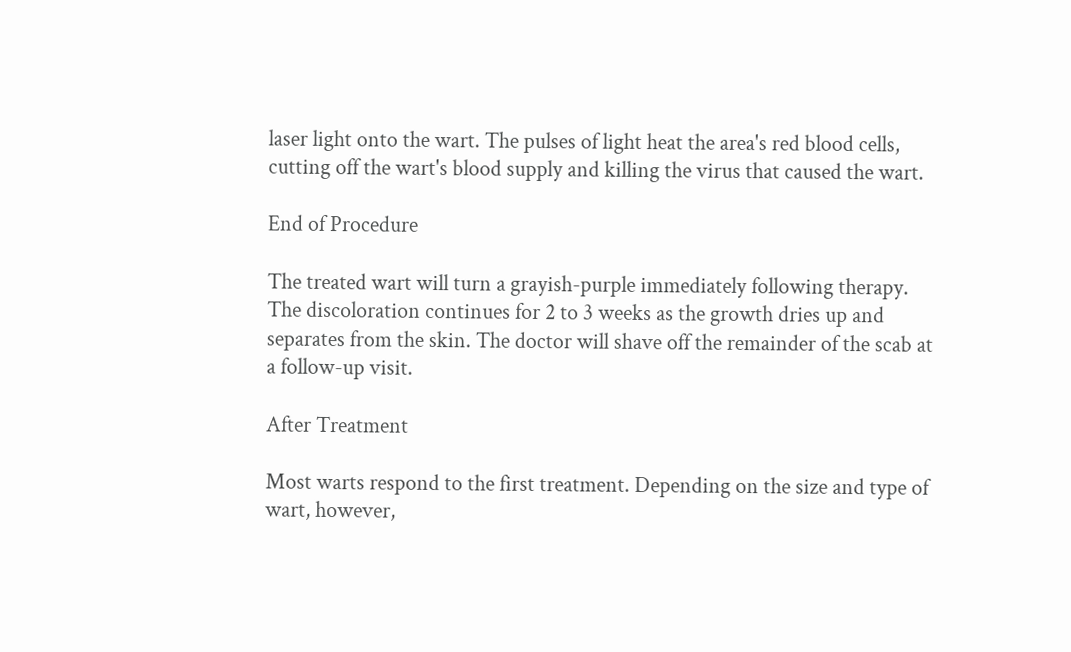laser light onto the wart. The pulses of light heat the area's red blood cells, cutting off the wart's blood supply and killing the virus that caused the wart.

End of Procedure

The treated wart will turn a grayish-purple immediately following therapy. The discoloration continues for 2 to 3 weeks as the growth dries up and separates from the skin. The doctor will shave off the remainder of the scab at a follow-up visit.

After Treatment

Most warts respond to the first treatment. Depending on the size and type of wart, however,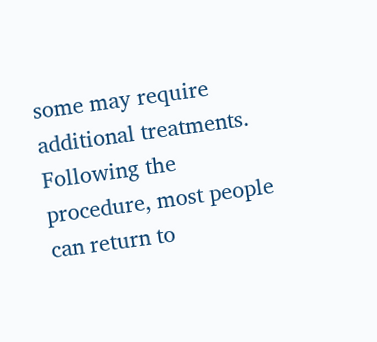some may require additional treatments. Following the procedure, most people can return to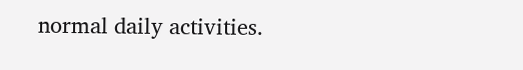normal daily activities.